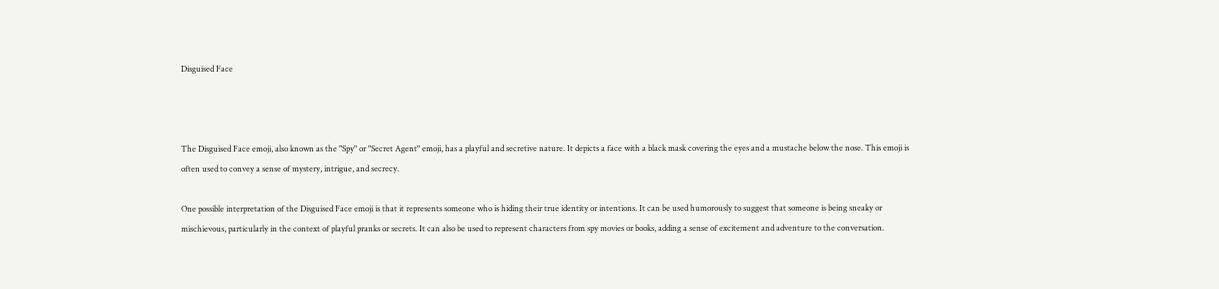Disguised Face



The Disguised Face emoji, also known as the "Spy" or "Secret Agent" emoji, has a playful and secretive nature. It depicts a face with a black mask covering the eyes and a mustache below the nose. This emoji is often used to convey a sense of mystery, intrigue, and secrecy.

One possible interpretation of the Disguised Face emoji is that it represents someone who is hiding their true identity or intentions. It can be used humorously to suggest that someone is being sneaky or mischievous, particularly in the context of playful pranks or secrets. It can also be used to represent characters from spy movies or books, adding a sense of excitement and adventure to the conversation.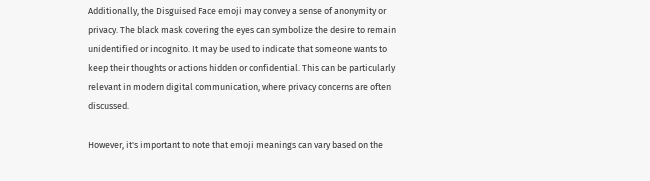Additionally, the Disguised Face emoji may convey a sense of anonymity or privacy. The black mask covering the eyes can symbolize the desire to remain unidentified or incognito. It may be used to indicate that someone wants to keep their thoughts or actions hidden or confidential. This can be particularly relevant in modern digital communication, where privacy concerns are often discussed.

However, it's important to note that emoji meanings can vary based on the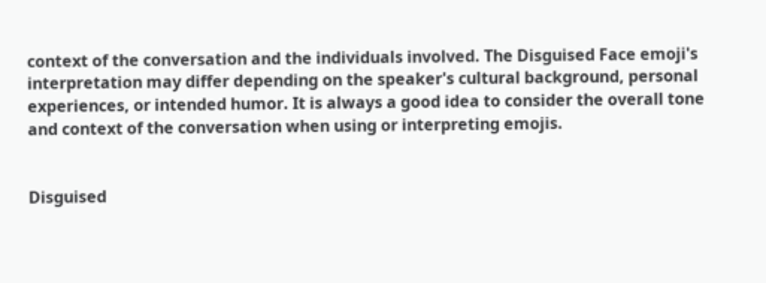context of the conversation and the individuals involved. The Disguised Face emoji's interpretation may differ depending on the speaker's cultural background, personal experiences, or intended humor. It is always a good idea to consider the overall tone and context of the conversation when using or interpreting emojis.


Disguised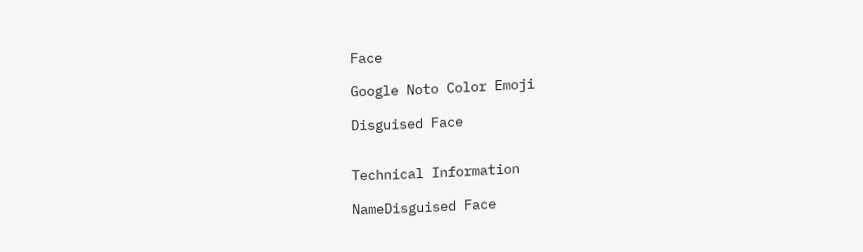Face

Google Noto Color Emoji

Disguised Face


Technical Information

NameDisguised Face